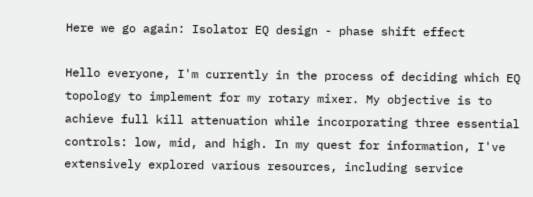Here we go again: Isolator EQ design - phase shift effect

Hello everyone, I'm currently in the process of deciding which EQ topology to implement for my rotary mixer. My objective is to achieve full kill attenuation while incorporating three essential controls: low, mid, and high. In my quest for information, I've extensively explored various resources, including service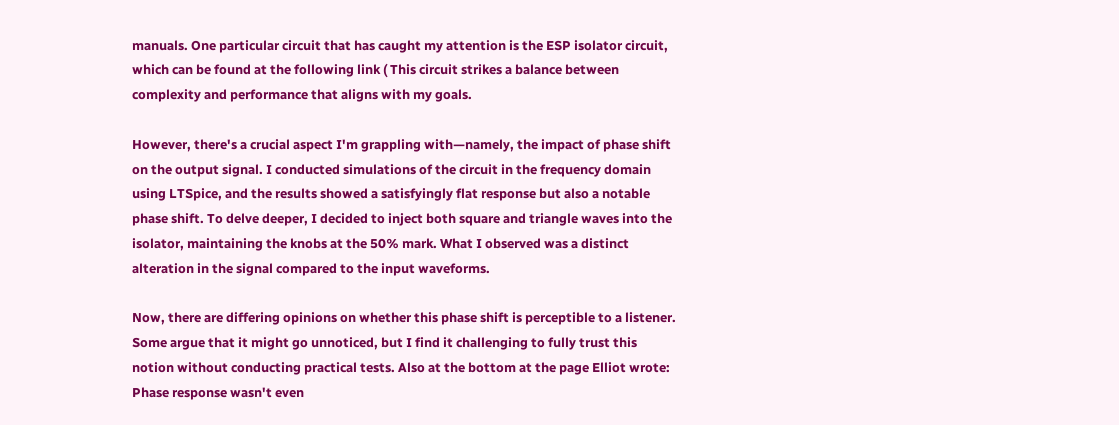manuals. One particular circuit that has caught my attention is the ESP isolator circuit, which can be found at the following link ( This circuit strikes a balance between complexity and performance that aligns with my goals.

However, there's a crucial aspect I'm grappling with—namely, the impact of phase shift on the output signal. I conducted simulations of the circuit in the frequency domain using LTSpice, and the results showed a satisfyingly flat response but also a notable phase shift. To delve deeper, I decided to inject both square and triangle waves into the isolator, maintaining the knobs at the 50% mark. What I observed was a distinct alteration in the signal compared to the input waveforms.

Now, there are differing opinions on whether this phase shift is perceptible to a listener. Some argue that it might go unnoticed, but I find it challenging to fully trust this notion without conducting practical tests. Also at the bottom at the page Elliot wrote:
Phase response wasn't even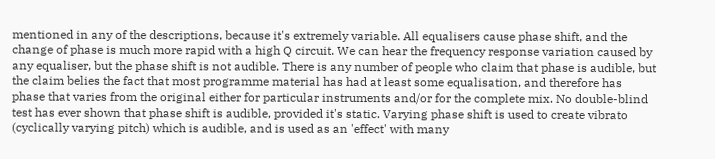mentioned in any of the descriptions, because it's extremely variable. All equalisers cause phase shift, and the change of phase is much more rapid with a high Q circuit. We can hear the frequency response variation caused by any equaliser, but the phase shift is not audible. There is any number of people who claim that phase is audible, but the claim belies the fact that most programme material has had at least some equalisation, and therefore has phase that varies from the original either for particular instruments and/or for the complete mix. No double-blind test has ever shown that phase shift is audible, provided it's static. Varying phase shift is used to create vibrato (cyclically varying pitch) which is audible, and is used as an 'effect' with many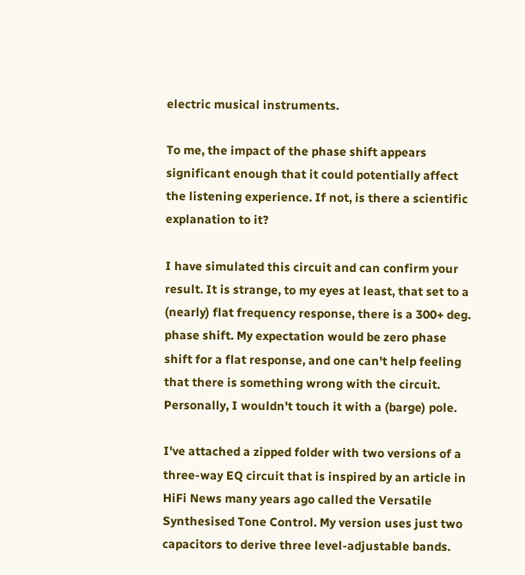electric musical instruments.

To me, the impact of the phase shift appears significant enough that it could potentially affect the listening experience. If not, is there a scientific explanation to it?

I have simulated this circuit and can confirm your result. It is strange, to my eyes at least, that set to a (nearly) flat frequency response, there is a 300+ deg. phase shift. My expectation would be zero phase shift for a flat response, and one can't help feeling that there is something wrong with the circuit. Personally, I wouldn't touch it with a (barge) pole.

I've attached a zipped folder with two versions of a three-way EQ circuit that is inspired by an article in HiFi News many years ago called the Versatile Synthesised Tone Control. My version uses just two capacitors to derive three level-adjustable bands.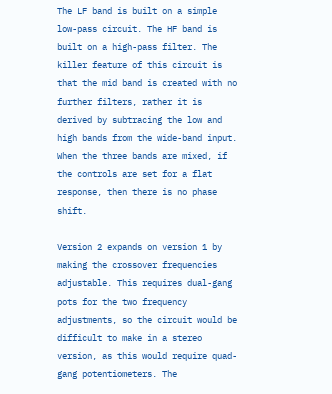The LF band is built on a simple low-pass circuit. The HF band is built on a high-pass filter. The killer feature of this circuit is that the mid band is created with no further filters, rather it is derived by subtracing the low and high bands from the wide-band input. When the three bands are mixed, if the controls are set for a flat response, then there is no phase shift.

Version 2 expands on version 1 by making the crossover frequencies adjustable. This requires dual-gang pots for the two frequency adjustments, so the circuit would be difficult to make in a stereo version, as this would require quad-gang potentiometers. The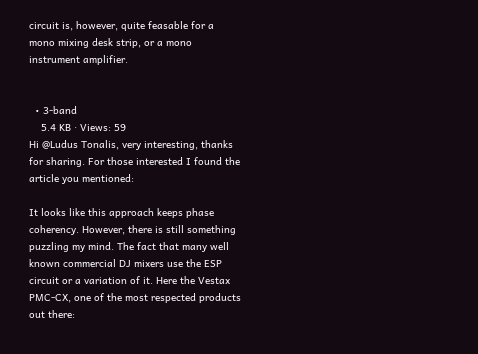circuit is, however, quite feasable for a mono mixing desk strip, or a mono instrument amplifier.


  • 3-band
    5.4 KB · Views: 59
Hi @Ludus Tonalis, very interesting, thanks for sharing. For those interested I found the article you mentioned:

It looks like this approach keeps phase coherency. However, there is still something puzzling my mind. The fact that many well known commercial DJ mixers use the ESP circuit or a variation of it. Here the Vestax PMC-CX, one of the most respected products out there: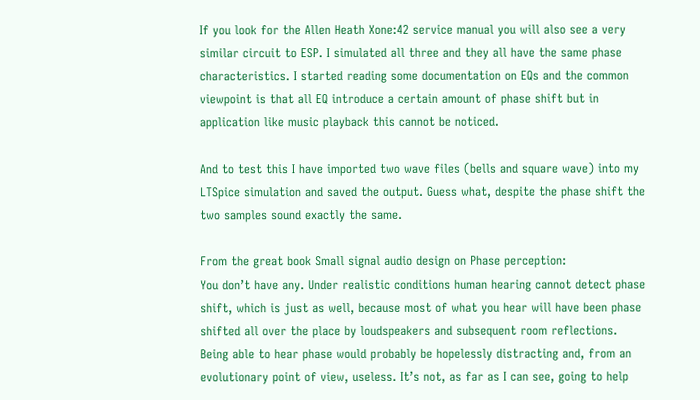If you look for the Allen Heath Xone:42 service manual you will also see a very similar circuit to ESP. I simulated all three and they all have the same phase characteristics. I started reading some documentation on EQs and the common viewpoint is that all EQ introduce a certain amount of phase shift but in application like music playback this cannot be noticed.

And to test this I have imported two wave files (bells and square wave) into my LTSpice simulation and saved the output. Guess what, despite the phase shift the two samples sound exactly the same.

From the great book Small signal audio design on Phase perception:
You don’t have any. Under realistic conditions human hearing cannot detect phase shift, which is just as well, because most of what you hear will have been phase shifted all over the place by loudspeakers and subsequent room reflections. Being able to hear phase would probably be hopelessly distracting and, from an evolutionary point of view, useless. It’s not, as far as I can see, going to help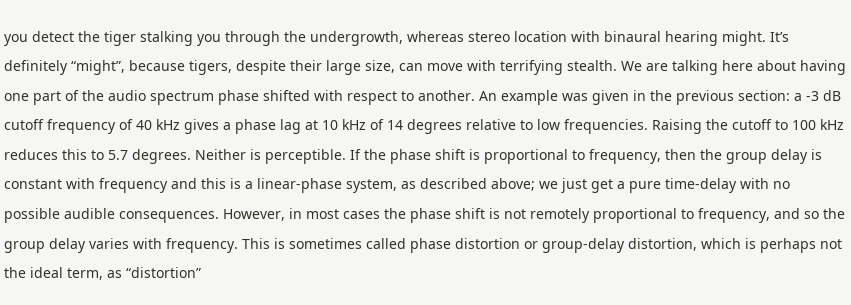you detect the tiger stalking you through the undergrowth, whereas stereo location with binaural hearing might. It’s definitely “might”, because tigers, despite their large size, can move with terrifying stealth. We are talking here about having one part of the audio spectrum phase shifted with respect to another. An example was given in the previous section: a -3 dB cutoff frequency of 40 kHz gives a phase lag at 10 kHz of 14 degrees relative to low frequencies. Raising the cutoff to 100 kHz reduces this to 5.7 degrees. Neither is perceptible. If the phase shift is proportional to frequency, then the group delay is constant with frequency and this is a linear-phase system, as described above; we just get a pure time-delay with no possible audible consequences. However, in most cases the phase shift is not remotely proportional to frequency, and so the group delay varies with frequency. This is sometimes called phase distortion or group-delay distortion, which is perhaps not the ideal term, as “distortion”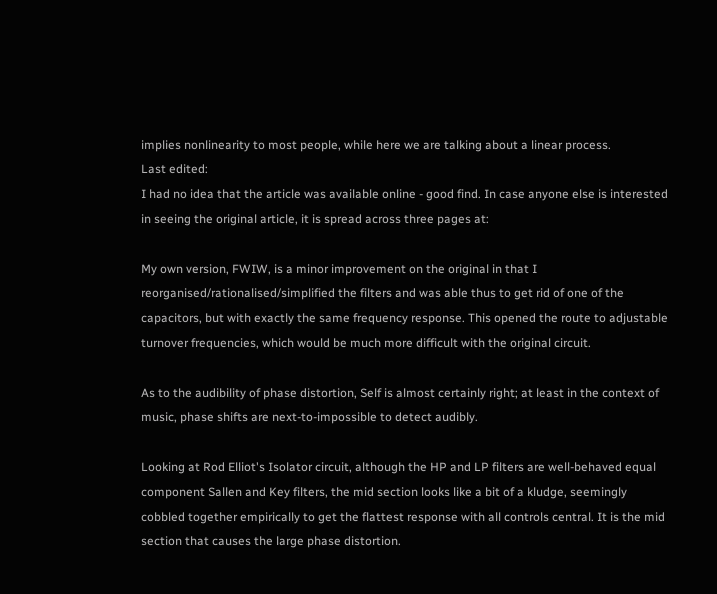implies nonlinearity to most people, while here we are talking about a linear process.
Last edited:
I had no idea that the article was available online - good find. In case anyone else is interested in seeing the original article, it is spread across three pages at:

My own version, FWIW, is a minor improvement on the original in that I reorganised/rationalised/simplified the filters and was able thus to get rid of one of the capacitors, but with exactly the same frequency response. This opened the route to adjustable turnover frequencies, which would be much more difficult with the original circuit.

As to the audibility of phase distortion, Self is almost certainly right; at least in the context of music, phase shifts are next-to-impossible to detect audibly.

Looking at Rod Elliot's Isolator circuit, although the HP and LP filters are well-behaved equal component Sallen and Key filters, the mid section looks like a bit of a kludge, seemingly cobbled together empirically to get the flattest response with all controls central. It is the mid section that causes the large phase distortion.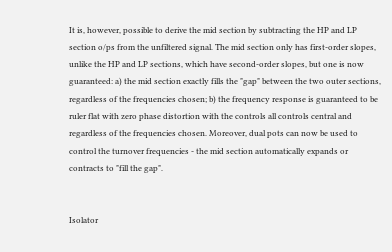It is, however, possible to derive the mid section by subtracting the HP and LP section o/ps from the unfiltered signal. The mid section only has first-order slopes, unlike the HP and LP sections, which have second-order slopes, but one is now guaranteed: a) the mid section exactly fills the "gap" between the two outer sections, regardless of the frequencies chosen; b) the frequency response is guaranteed to be ruler flat with zero phase distortion with the controls all controls central and regardless of the frequencies chosen. Moreover, dual pots can now be used to control the turnover frequencies - the mid section automatically expands or contracts to "fill the gap".


Isolator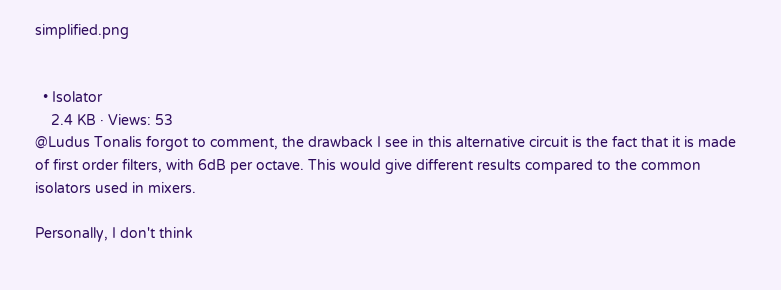simplified.png


  • Isolator
    2.4 KB · Views: 53
@Ludus Tonalis forgot to comment, the drawback I see in this alternative circuit is the fact that it is made of first order filters, with 6dB per octave. This would give different results compared to the common isolators used in mixers.

Personally, I don't think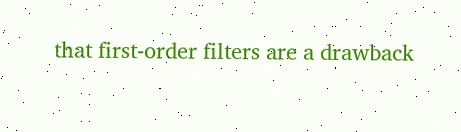that first-order filters are a drawback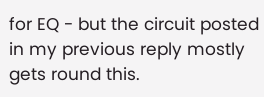for EQ - but the circuit posted in my previous reply mostly gets round this.